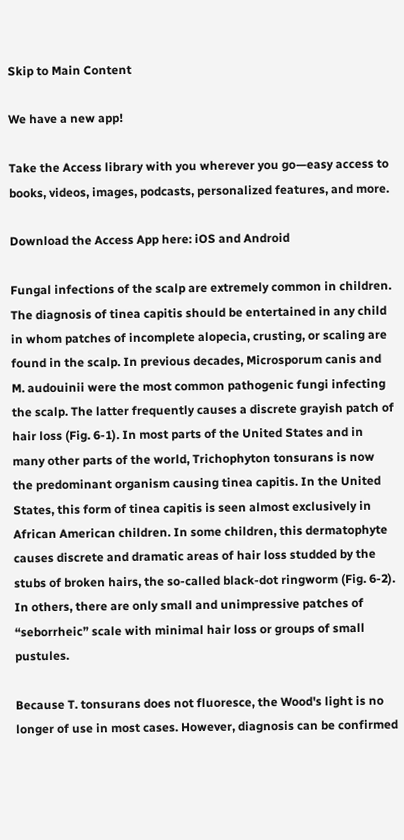Skip to Main Content

We have a new app!

Take the Access library with you wherever you go—easy access to books, videos, images, podcasts, personalized features, and more.

Download the Access App here: iOS and Android

Fungal infections of the scalp are extremely common in children. The diagnosis of tinea capitis should be entertained in any child in whom patches of incomplete alopecia, crusting, or scaling are found in the scalp. In previous decades, Microsporum canis and M. audouinii were the most common pathogenic fungi infecting the scalp. The latter frequently causes a discrete grayish patch of hair loss (Fig. 6-1). In most parts of the United States and in many other parts of the world, Trichophyton tonsurans is now the predominant organism causing tinea capitis. In the United States, this form of tinea capitis is seen almost exclusively in African American children. In some children, this dermatophyte causes discrete and dramatic areas of hair loss studded by the stubs of broken hairs, the so-called black-dot ringworm (Fig. 6-2). In others, there are only small and unimpressive patches of “seborrheic” scale with minimal hair loss or groups of small pustules.

Because T. tonsurans does not fluoresce, the Wood's light is no longer of use in most cases. However, diagnosis can be confirmed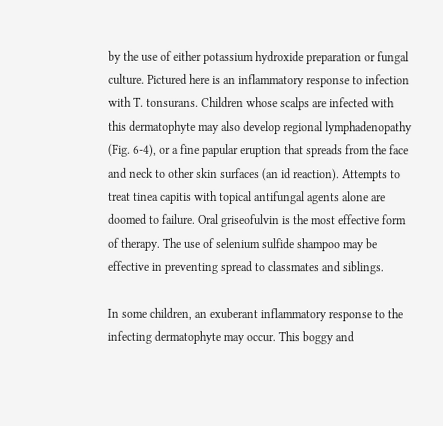by the use of either potassium hydroxide preparation or fungal culture. Pictured here is an inflammatory response to infection with T. tonsurans. Children whose scalps are infected with this dermatophyte may also develop regional lymphadenopathy (Fig. 6-4), or a fine papular eruption that spreads from the face and neck to other skin surfaces (an id reaction). Attempts to treat tinea capitis with topical antifungal agents alone are doomed to failure. Oral griseofulvin is the most effective form of therapy. The use of selenium sulfide shampoo may be effective in preventing spread to classmates and siblings.

In some children, an exuberant inflammatory response to the infecting dermatophyte may occur. This boggy and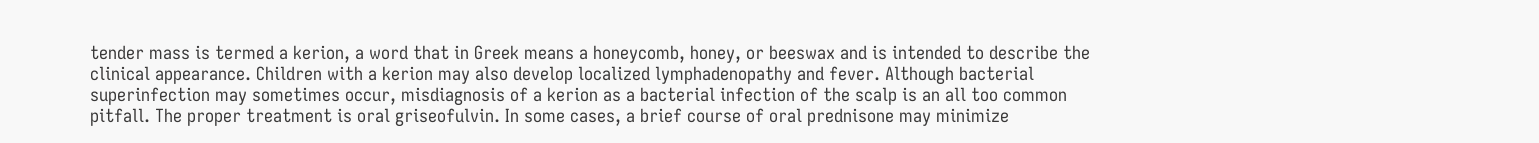tender mass is termed a kerion, a word that in Greek means a honeycomb, honey, or beeswax and is intended to describe the clinical appearance. Children with a kerion may also develop localized lymphadenopathy and fever. Although bacterial superinfection may sometimes occur, misdiagnosis of a kerion as a bacterial infection of the scalp is an all too common pitfall. The proper treatment is oral griseofulvin. In some cases, a brief course of oral prednisone may minimize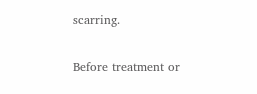scarring.

Before treatment or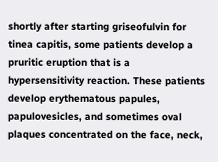shortly after starting griseofulvin for tinea capitis, some patients develop a pruritic eruption that is a hypersensitivity reaction. These patients develop erythematous papules, papulovesicles, and sometimes oval plaques concentrated on the face, neck,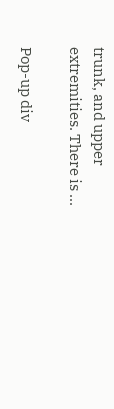trunk, and upper extremities. There is ...

Pop-up div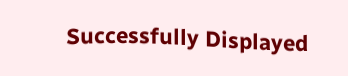Successfully Displayed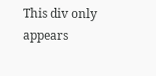This div only appears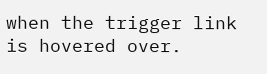when the trigger link is hovered over.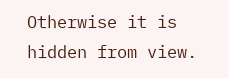Otherwise it is hidden from view.